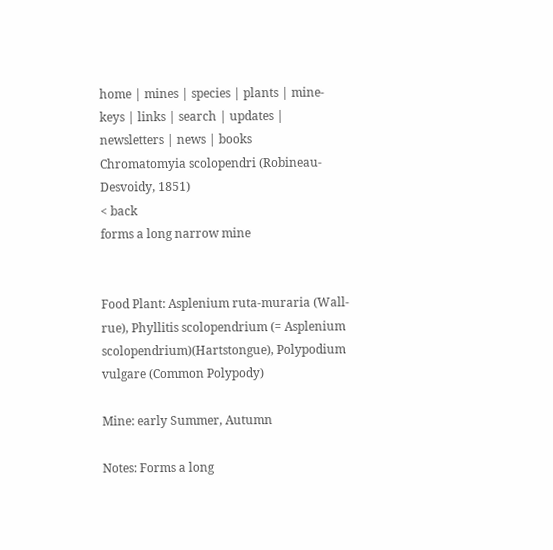home | mines | species | plants | mine-keys | links | search | updates | newsletters | news | books
Chromatomyia scolopendri (Robineau-Desvoidy, 1851)
< back
forms a long narrow mine


Food Plant: Asplenium ruta-muraria (Wall-rue), Phyllitis scolopendrium (= Asplenium scolopendrium)(Hartstongue), Polypodium vulgare (Common Polypody)

Mine: early Summer, Autumn

Notes: Forms a long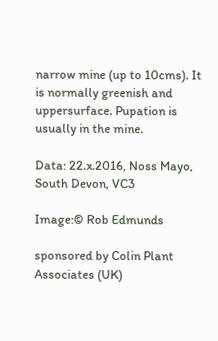narrow mine (up to 10cms). It is normally greenish and uppersurface. Pupation is usually in the mine.

Data: 22.x.2016, Noss Mayo, South Devon, VC3

Image:© Rob Edmunds

sponsored by Colin Plant Associates (UK)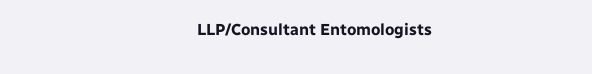LLP/Consultant Entomologists